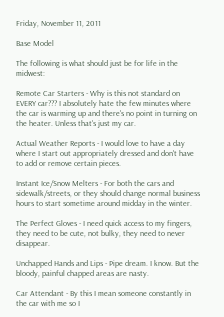Friday, November 11, 2011

Base Model

The following is what should just be for life in the midwest:

Remote Car Starters - Why is this not standard on EVERY car??? I absolutely hate the few minutes where the car is warming up and there's no point in turning on the heater. Unless that's just my car.

Actual Weather Reports - I would love to have a day where I start out appropriately dressed and don't have to add or remove certain pieces.

Instant Ice/Snow Melters - For both the cars and sidewalk/streets, or they should change normal business hours to start sometime around midday in the winter.

The Perfect Gloves - I need quick access to my fingers, they need to be cute, not bulky, they need to never disappear.

Unchapped Hands and Lips - Pipe dream. I know. But the bloody, painful chapped areas are nasty.

Car Attendant - By this I mean someone constantly in the car with me so I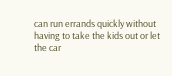can run errands quickly without having to take the kids out or let the car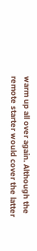warm up all over again. Although the remote starter would cover the latter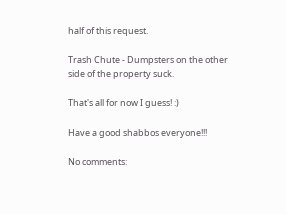half of this request.

Trash Chute - Dumpsters on the other side of the property suck.

That's all for now I guess! :)

Have a good shabbos everyone!!!

No comments: